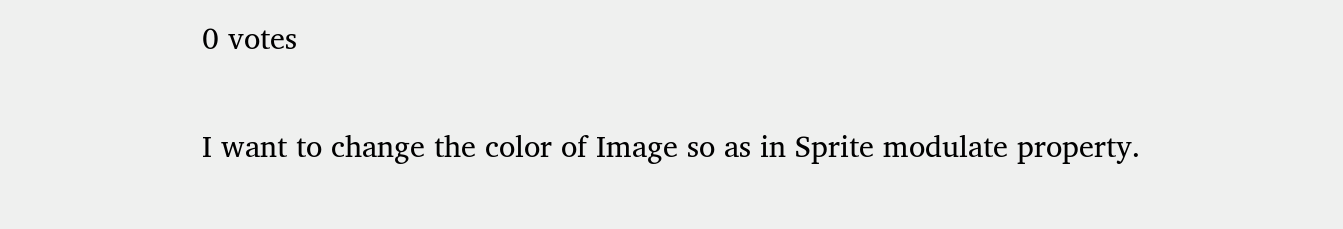0 votes

I want to change the color of Image so as in Sprite modulate property.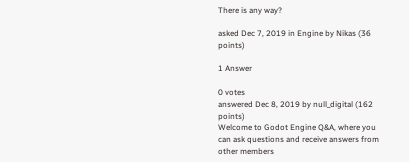There is any way?

asked Dec 7, 2019 in Engine by Nikas (36 points)

1 Answer

0 votes
answered Dec 8, 2019 by null_digital (162 points)
Welcome to Godot Engine Q&A, where you can ask questions and receive answers from other members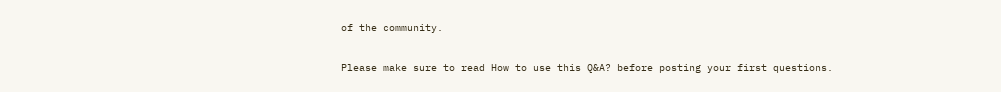of the community.

Please make sure to read How to use this Q&A? before posting your first questions.